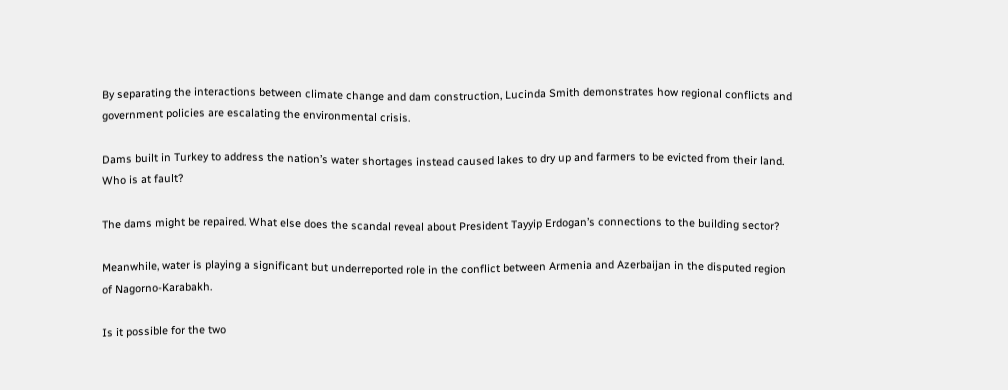By separating the interactions between climate change and dam construction, Lucinda Smith demonstrates how regional conflicts and government policies are escalating the environmental crisis.

Dams built in Turkey to address the nation’s water shortages instead caused lakes to dry up and farmers to be evicted from their land. Who is at fault?

The dams might be repaired. What else does the scandal reveal about President Tayyip Erdogan’s connections to the building sector?

Meanwhile, water is playing a significant but underreported role in the conflict between Armenia and Azerbaijan in the disputed region of Nagorno-Karabakh.

Is it possible for the two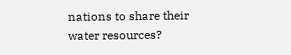nations to share their water resources?